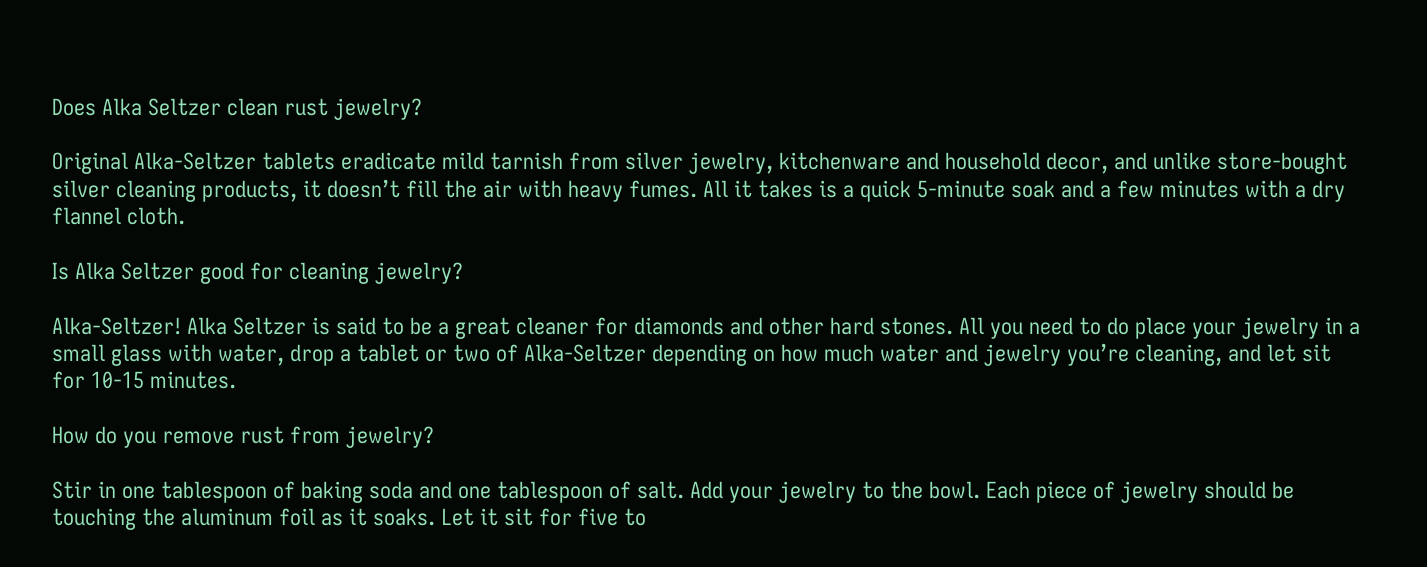Does Alka Seltzer clean rust jewelry?

Original Alka-Seltzer tablets eradicate mild tarnish from silver jewelry, kitchenware and household decor, and unlike store-bought silver cleaning products, it doesn’t fill the air with heavy fumes. All it takes is a quick 5-minute soak and a few minutes with a dry flannel cloth.

Is Alka Seltzer good for cleaning jewelry?

Alka-Seltzer! Alka Seltzer is said to be a great cleaner for diamonds and other hard stones. All you need to do place your jewelry in a small glass with water, drop a tablet or two of Alka-Seltzer depending on how much water and jewelry you’re cleaning, and let sit for 10-15 minutes.

How do you remove rust from jewelry?

Stir in one tablespoon of baking soda and one tablespoon of salt. Add your jewelry to the bowl. Each piece of jewelry should be touching the aluminum foil as it soaks. Let it sit for five to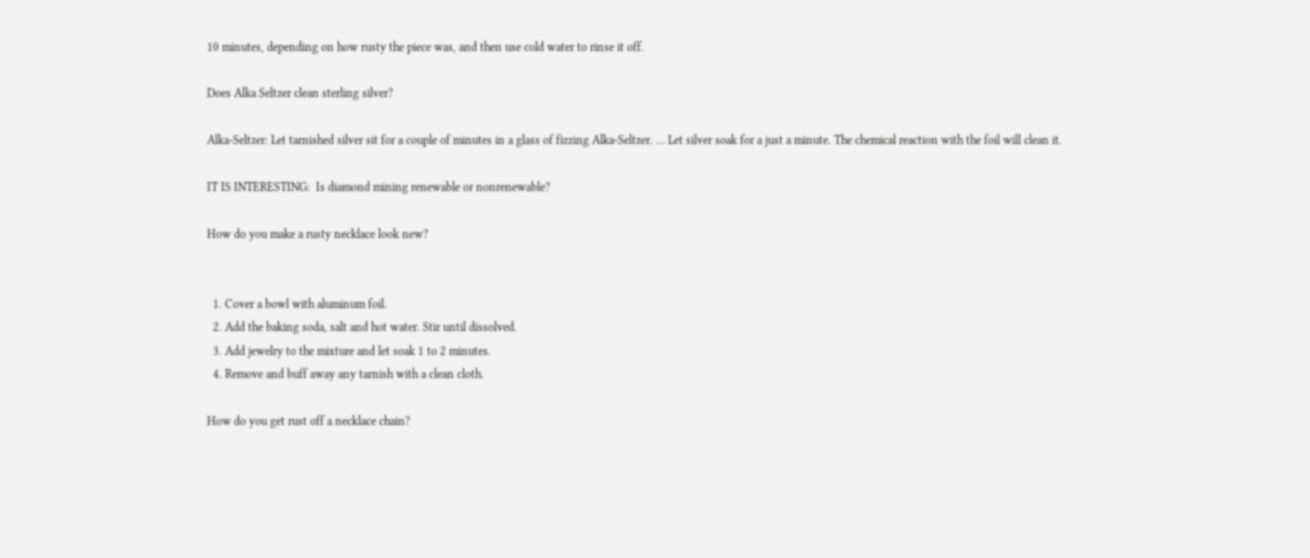10 minutes, depending on how rusty the piece was, and then use cold water to rinse it off.

Does Alka Seltzer clean sterling silver?

Alka-Seltzer: Let tarnished silver sit for a couple of minutes in a glass of fizzing Alka-Seltzer. … Let silver soak for a just a minute. The chemical reaction with the foil will clean it.

IT IS INTERESTING:  Is diamond mining renewable or nonrenewable?

How do you make a rusty necklace look new?


  1. Cover a bowl with aluminum foil.
  2. Add the baking soda, salt and hot water. Stir until dissolved.
  3. Add jewelry to the mixture and let soak 1 to 2 minutes.
  4. Remove and buff away any tarnish with a clean cloth.

How do you get rust off a necklace chain?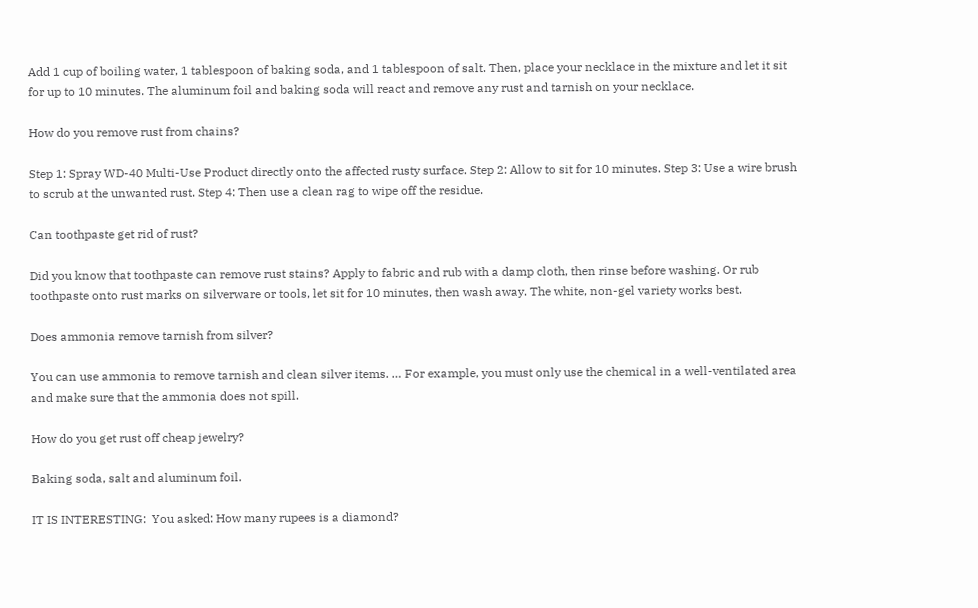Add 1 cup of boiling water, 1 tablespoon of baking soda, and 1 tablespoon of salt. Then, place your necklace in the mixture and let it sit for up to 10 minutes. The aluminum foil and baking soda will react and remove any rust and tarnish on your necklace.

How do you remove rust from chains?

Step 1: Spray WD-40 Multi-Use Product directly onto the affected rusty surface. Step 2: Allow to sit for 10 minutes. Step 3: Use a wire brush to scrub at the unwanted rust. Step 4: Then use a clean rag to wipe off the residue.

Can toothpaste get rid of rust?

Did you know that toothpaste can remove rust stains? Apply to fabric and rub with a damp cloth, then rinse before washing. Or rub toothpaste onto rust marks on silverware or tools, let sit for 10 minutes, then wash away. The white, non-gel variety works best.

Does ammonia remove tarnish from silver?

You can use ammonia to remove tarnish and clean silver items. … For example, you must only use the chemical in a well-ventilated area and make sure that the ammonia does not spill.

How do you get rust off cheap jewelry?

Baking soda, salt and aluminum foil.

IT IS INTERESTING:  You asked: How many rupees is a diamond?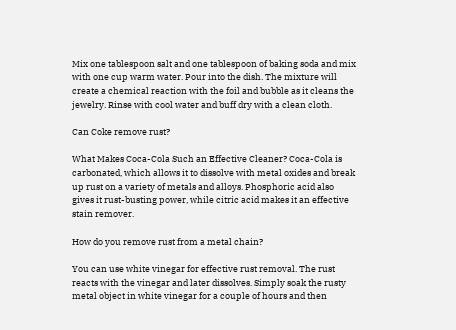Mix one tablespoon salt and one tablespoon of baking soda and mix with one cup warm water. Pour into the dish. The mixture will create a chemical reaction with the foil and bubble as it cleans the jewelry. Rinse with cool water and buff dry with a clean cloth.

Can Coke remove rust?

What Makes Coca-Cola Such an Effective Cleaner? Coca-Cola is carbonated, which allows it to dissolve with metal oxides and break up rust on a variety of metals and alloys. Phosphoric acid also gives it rust-busting power, while citric acid makes it an effective stain remover.

How do you remove rust from a metal chain?

You can use white vinegar for effective rust removal. The rust reacts with the vinegar and later dissolves. Simply soak the rusty metal object in white vinegar for a couple of hours and then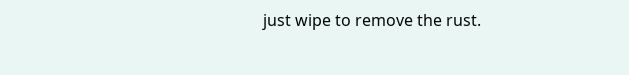just wipe to remove the rust.